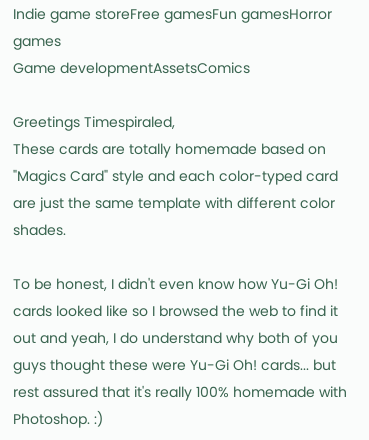Indie game storeFree gamesFun gamesHorror games
Game developmentAssetsComics

Greetings Timespiraled,
These cards are totally homemade based on "Magics Card" style and each color-typed card are just the same template with different color shades.

To be honest, I didn't even know how Yu-Gi Oh! cards looked like so I browsed the web to find it out and yeah, I do understand why both of you guys thought these were Yu-Gi Oh! cards... but rest assured that it's really 100% homemade with Photoshop. :)